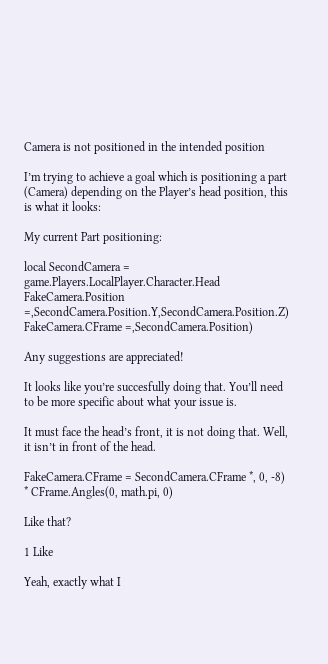Camera is not positioned in the intended position

I’m trying to achieve a goal which is positioning a part (Camera) depending on the Player’s head position, this is what it looks:

My current Part positioning:

local SecondCamera = game.Players.LocalPlayer.Character.Head
FakeCamera.Position =,SecondCamera.Position.Y,SecondCamera.Position.Z)
FakeCamera.CFrame =,SecondCamera.Position)

Any suggestions are appreciated!

It looks like you’re succesfully doing that. You’ll need to be more specific about what your issue is.

It must face the head’s front, it is not doing that. Well, it isn’t in front of the head.

FakeCamera.CFrame = SecondCamera.CFrame *, 0, -8) * CFrame.Angles(0, math.pi, 0)

Like that?

1 Like

Yeah, exactly what I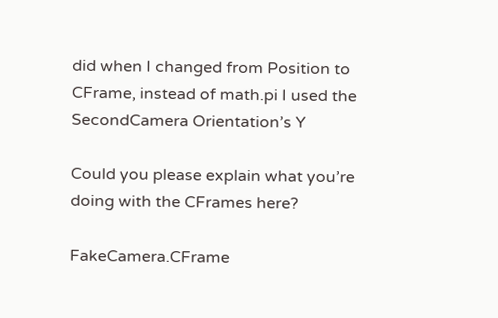did when I changed from Position to CFrame, instead of math.pi I used the SecondCamera Orientation’s Y

Could you please explain what you’re doing with the CFrames here?

FakeCamera.CFrame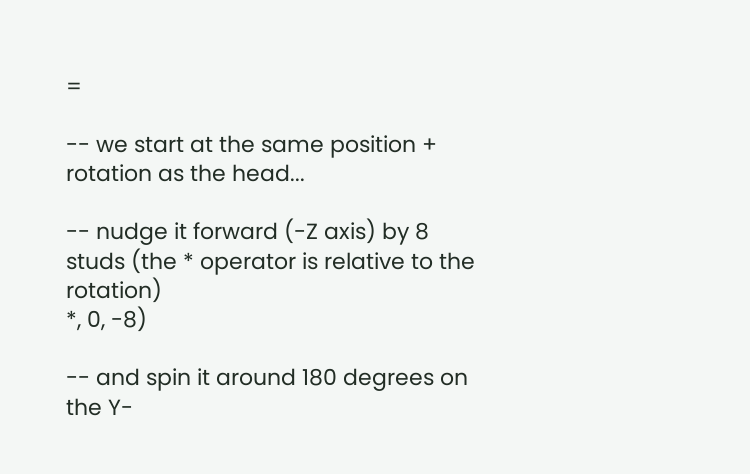=

-- we start at the same position + rotation as the head...

-- nudge it forward (-Z axis) by 8 studs (the * operator is relative to the rotation)
*, 0, -8)

-- and spin it around 180 degrees on the Y-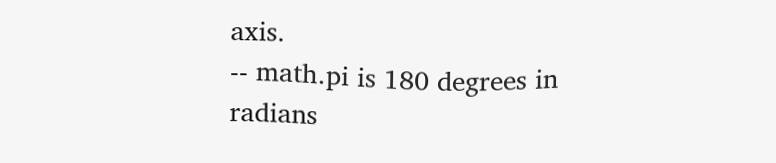axis.
-- math.pi is 180 degrees in radians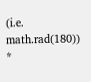(i.e. math.rad(180))
*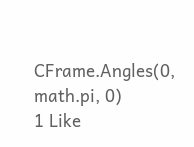CFrame.Angles(0, math.pi, 0)
1 Like